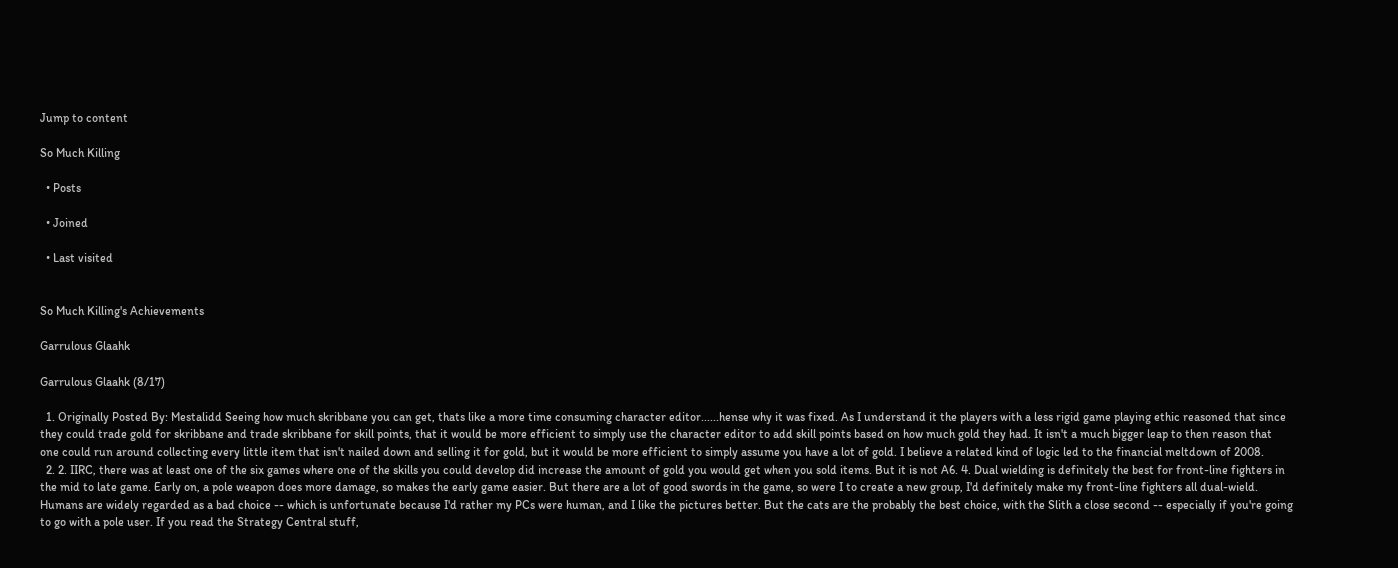Jump to content

So Much Killing

  • Posts

  • Joined

  • Last visited


So Much Killing's Achievements

Garrulous Glaahk

Garrulous Glaahk (8/17)

  1. Originally Posted By: Mestalidd Seeing how much skribbane you can get, thats like a more time consuming character editor......hense why it was fixed. As I understand it the players with a less rigid game playing ethic reasoned that since they could trade gold for skribbane and trade skribbane for skill points, that it would be more efficient to simply use the character editor to add skill points based on how much gold they had. It isn't a much bigger leap to then reason that one could run around collecting every little item that isn't nailed down and selling it for gold, but it would be more efficient to simply assume you have a lot of gold. I believe a related kind of logic led to the financial meltdown of 2008.
  2. 2. IIRC, there was at least one of the six games where one of the skills you could develop did increase the amount of gold you would get when you sold items. But it is not A6. 4. Dual wielding is definitely the best for front-line fighters in the mid to late game. Early on, a pole weapon does more damage, so makes the early game easier. But there are a lot of good swords in the game, so were I to create a new group, I'd definitely make my front-line fighters all dual-wield. Humans are widely regarded as a bad choice -- which is unfortunate because I'd rather my PCs were human, and I like the pictures better. But the cats are the probably the best choice, with the Slith a close second -- especially if you're going to go with a pole user. If you read the Strategy Central stuff,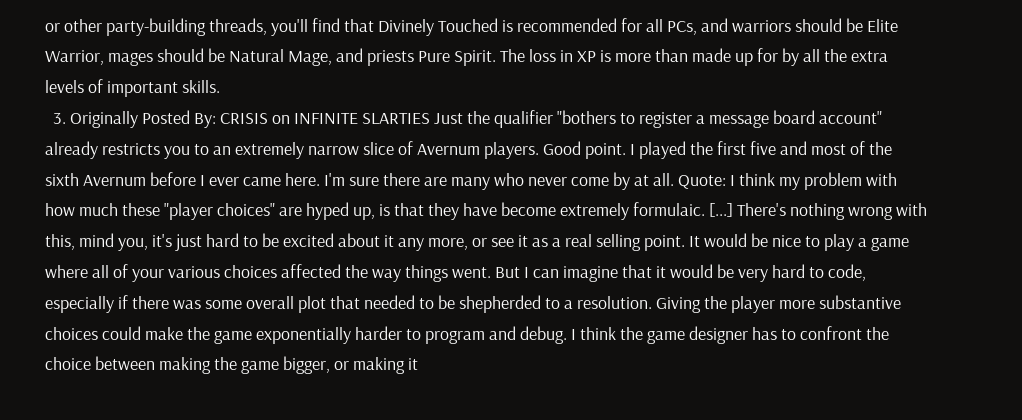or other party-building threads, you'll find that Divinely Touched is recommended for all PCs, and warriors should be Elite Warrior, mages should be Natural Mage, and priests Pure Spirit. The loss in XP is more than made up for by all the extra levels of important skills.
  3. Originally Posted By: CRISIS on INFINITE SLARTIES Just the qualifier "bothers to register a message board account" already restricts you to an extremely narrow slice of Avernum players. Good point. I played the first five and most of the sixth Avernum before I ever came here. I'm sure there are many who never come by at all. Quote: I think my problem with how much these "player choices" are hyped up, is that they have become extremely formulaic. [...] There's nothing wrong with this, mind you, it's just hard to be excited about it any more, or see it as a real selling point. It would be nice to play a game where all of your various choices affected the way things went. But I can imagine that it would be very hard to code, especially if there was some overall plot that needed to be shepherded to a resolution. Giving the player more substantive choices could make the game exponentially harder to program and debug. I think the game designer has to confront the choice between making the game bigger, or making it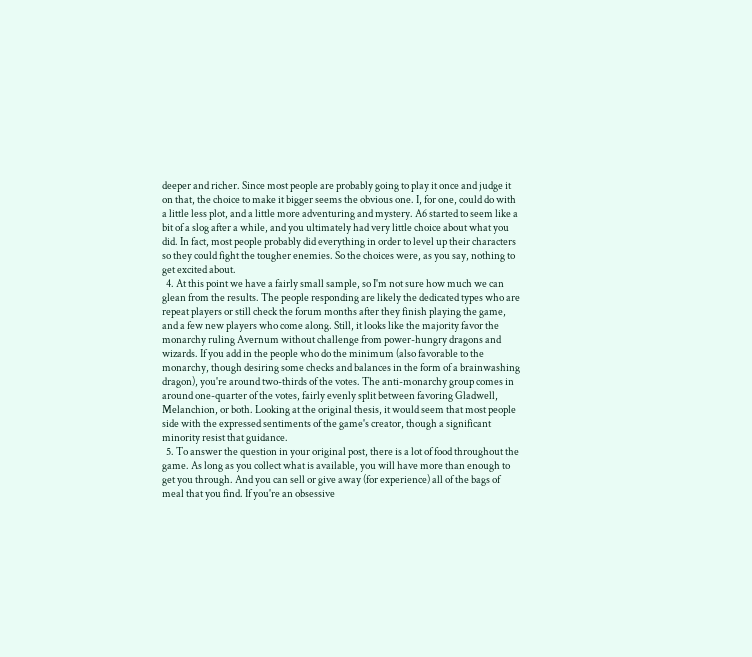deeper and richer. Since most people are probably going to play it once and judge it on that, the choice to make it bigger seems the obvious one. I, for one, could do with a little less plot, and a little more adventuring and mystery. A6 started to seem like a bit of a slog after a while, and you ultimately had very little choice about what you did. In fact, most people probably did everything in order to level up their characters so they could fight the tougher enemies. So the choices were, as you say, nothing to get excited about.
  4. At this point we have a fairly small sample, so I'm not sure how much we can glean from the results. The people responding are likely the dedicated types who are repeat players or still check the forum months after they finish playing the game, and a few new players who come along. Still, it looks like the majority favor the monarchy ruling Avernum without challenge from power-hungry dragons and wizards. If you add in the people who do the minimum (also favorable to the monarchy, though desiring some checks and balances in the form of a brainwashing dragon), you're around two-thirds of the votes. The anti-monarchy group comes in around one-quarter of the votes, fairly evenly split between favoring Gladwell, Melanchion, or both. Looking at the original thesis, it would seem that most people side with the expressed sentiments of the game's creator, though a significant minority resist that guidance.
  5. To answer the question in your original post, there is a lot of food throughout the game. As long as you collect what is available, you will have more than enough to get you through. And you can sell or give away (for experience) all of the bags of meal that you find. If you're an obsessive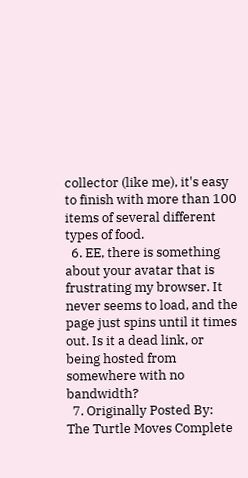collector (like me), it's easy to finish with more than 100 items of several different types of food.
  6. EE, there is something about your avatar that is frustrating my browser. It never seems to load, and the page just spins until it times out. Is it a dead link, or being hosted from somewhere with no bandwidth?
  7. Originally Posted By: The Turtle Moves Complete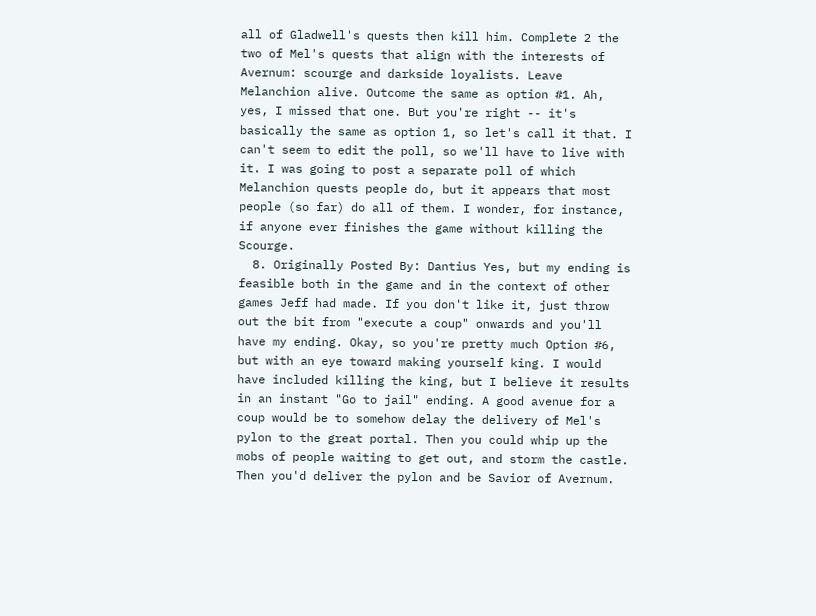all of Gladwell's quests then kill him. Complete 2 the two of Mel's quests that align with the interests of Avernum: scourge and darkside loyalists. Leave Melanchion alive. Outcome the same as option #1. Ah, yes, I missed that one. But you're right -- it's basically the same as option 1, so let's call it that. I can't seem to edit the poll, so we'll have to live with it. I was going to post a separate poll of which Melanchion quests people do, but it appears that most people (so far) do all of them. I wonder, for instance, if anyone ever finishes the game without killing the Scourge.
  8. Originally Posted By: Dantius Yes, but my ending is feasible both in the game and in the context of other games Jeff had made. If you don't like it, just throw out the bit from "execute a coup" onwards and you'll have my ending. Okay, so you're pretty much Option #6, but with an eye toward making yourself king. I would have included killing the king, but I believe it results in an instant "Go to jail" ending. A good avenue for a coup would be to somehow delay the delivery of Mel's pylon to the great portal. Then you could whip up the mobs of people waiting to get out, and storm the castle. Then you'd deliver the pylon and be Savior of Avernum.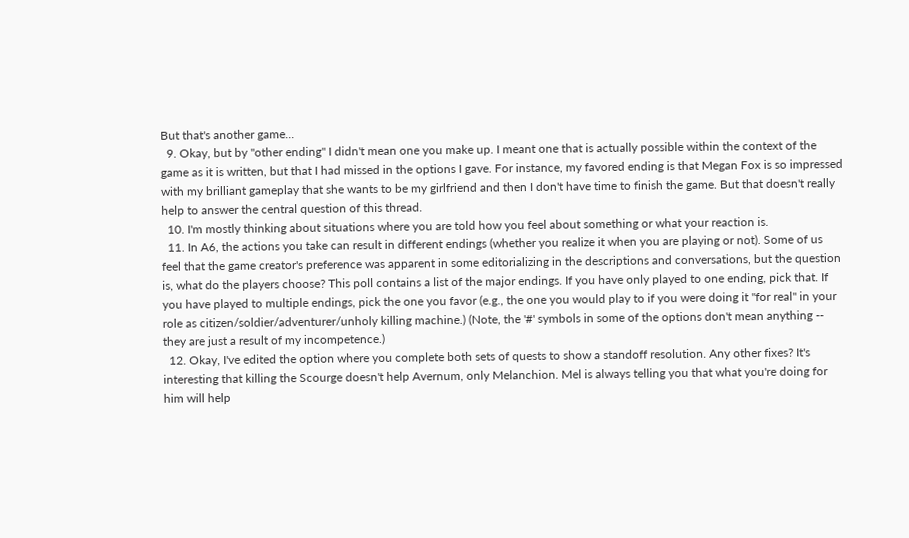But that's another game...
  9. Okay, but by "other ending" I didn't mean one you make up. I meant one that is actually possible within the context of the game as it is written, but that I had missed in the options I gave. For instance, my favored ending is that Megan Fox is so impressed with my brilliant gameplay that she wants to be my girlfriend and then I don't have time to finish the game. But that doesn't really help to answer the central question of this thread.
  10. I'm mostly thinking about situations where you are told how you feel about something or what your reaction is.
  11. In A6, the actions you take can result in different endings (whether you realize it when you are playing or not). Some of us feel that the game creator's preference was apparent in some editorializing in the descriptions and conversations, but the question is, what do the players choose? This poll contains a list of the major endings. If you have only played to one ending, pick that. If you have played to multiple endings, pick the one you favor (e.g., the one you would play to if you were doing it "for real" in your role as citizen/soldier/adventurer/unholy killing machine.) (Note, the '#' symbols in some of the options don't mean anything -- they are just a result of my incompetence.)
  12. Okay, I've edited the option where you complete both sets of quests to show a standoff resolution. Any other fixes? It's interesting that killing the Scourge doesn't help Avernum, only Melanchion. Mel is always telling you that what you're doing for him will help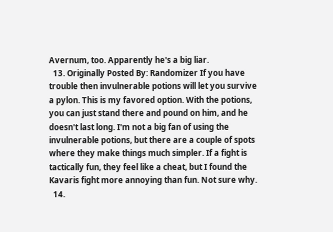Avernum, too. Apparently he's a big liar.
  13. Originally Posted By: Randomizer If you have trouble then invulnerable potions will let you survive a pylon. This is my favored option. With the potions, you can just stand there and pound on him, and he doesn't last long. I'm not a big fan of using the invulnerable potions, but there are a couple of spots where they make things much simpler. If a fight is tactically fun, they feel like a cheat, but I found the Kavaris fight more annoying than fun. Not sure why.
  14.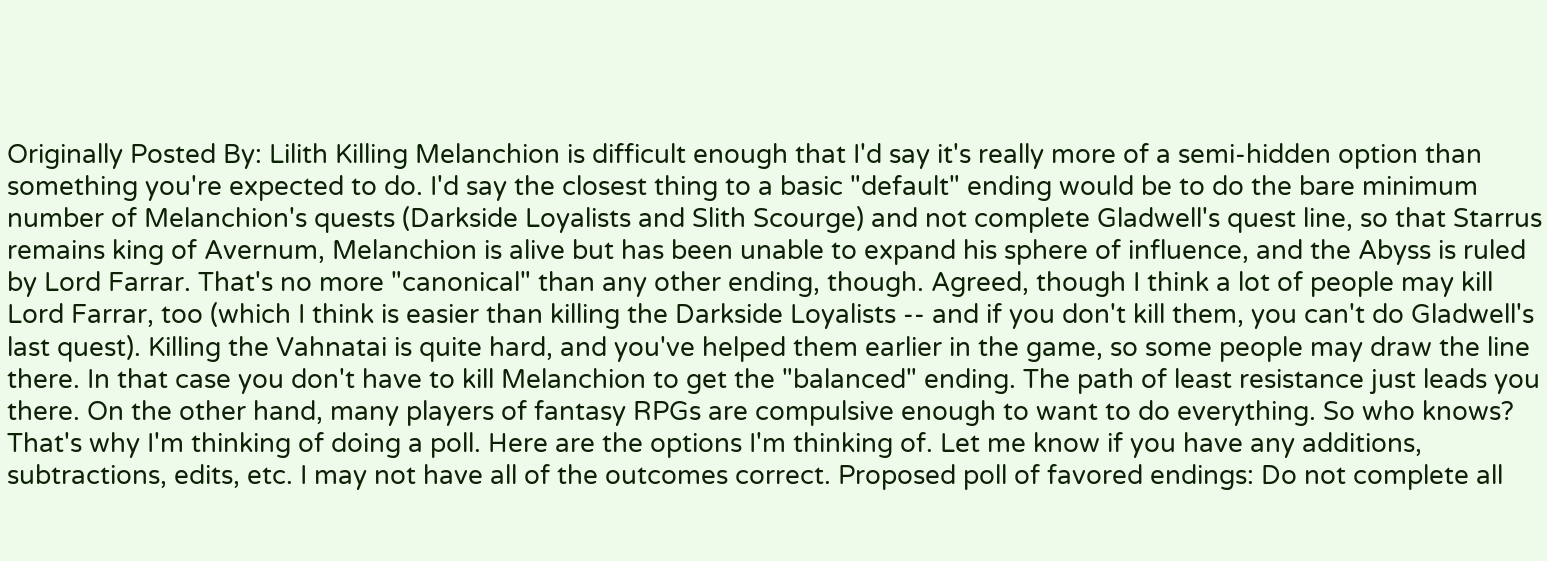Originally Posted By: Lilith Killing Melanchion is difficult enough that I'd say it's really more of a semi-hidden option than something you're expected to do. I'd say the closest thing to a basic "default" ending would be to do the bare minimum number of Melanchion's quests (Darkside Loyalists and Slith Scourge) and not complete Gladwell's quest line, so that Starrus remains king of Avernum, Melanchion is alive but has been unable to expand his sphere of influence, and the Abyss is ruled by Lord Farrar. That's no more "canonical" than any other ending, though. Agreed, though I think a lot of people may kill Lord Farrar, too (which I think is easier than killing the Darkside Loyalists -- and if you don't kill them, you can't do Gladwell's last quest). Killing the Vahnatai is quite hard, and you've helped them earlier in the game, so some people may draw the line there. In that case you don't have to kill Melanchion to get the "balanced" ending. The path of least resistance just leads you there. On the other hand, many players of fantasy RPGs are compulsive enough to want to do everything. So who knows? That's why I'm thinking of doing a poll. Here are the options I'm thinking of. Let me know if you have any additions, subtractions, edits, etc. I may not have all of the outcomes correct. Proposed poll of favored endings: Do not complete all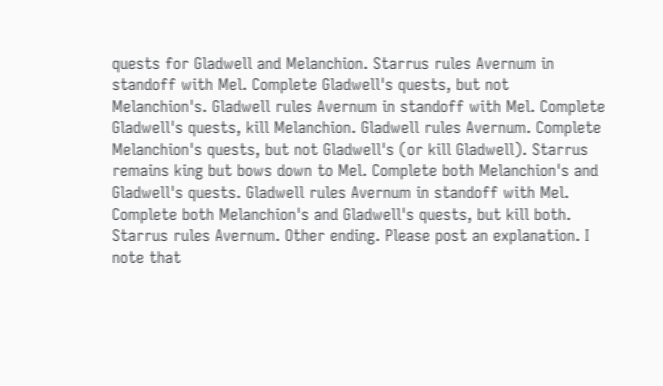quests for Gladwell and Melanchion. Starrus rules Avernum in standoff with Mel. Complete Gladwell's quests, but not Melanchion's. Gladwell rules Avernum in standoff with Mel. Complete Gladwell's quests, kill Melanchion. Gladwell rules Avernum. Complete Melanchion's quests, but not Gladwell's (or kill Gladwell). Starrus remains king but bows down to Mel. Complete both Melanchion's and Gladwell's quests. Gladwell rules Avernum in standoff with Mel. Complete both Melanchion's and Gladwell's quests, but kill both. Starrus rules Avernum. Other ending. Please post an explanation. I note that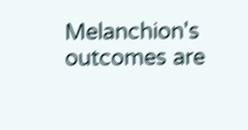Melanchion's outcomes are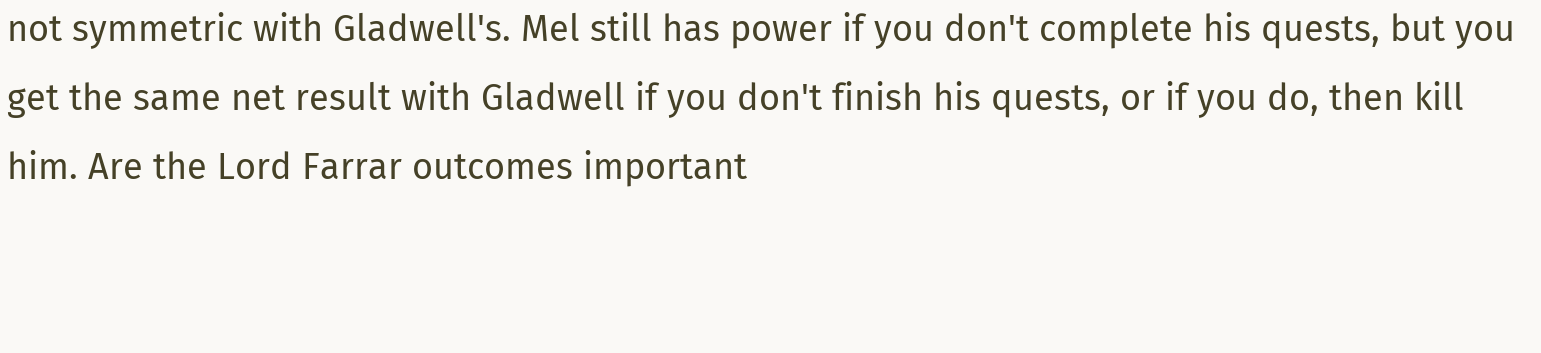not symmetric with Gladwell's. Mel still has power if you don't complete his quests, but you get the same net result with Gladwell if you don't finish his quests, or if you do, then kill him. Are the Lord Farrar outcomes important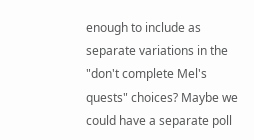enough to include as separate variations in the "don't complete Mel's quests" choices? Maybe we could have a separate poll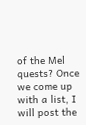of the Mel quests? Once we come up with a list, I will post the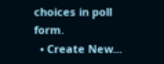choices in poll form.
  • Create New...